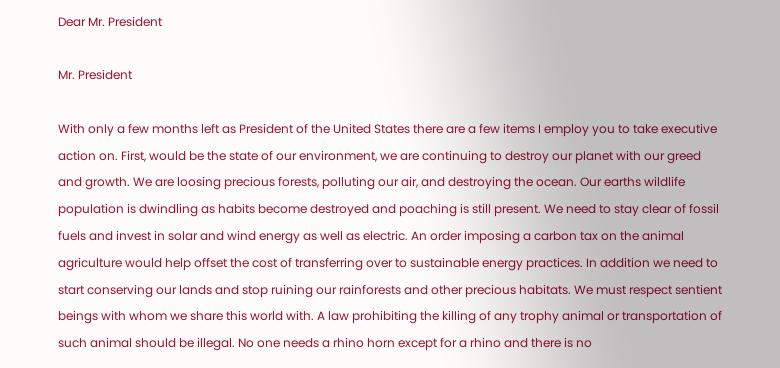Dear Mr. President

Mr. President

With only a few months left as President of the United States there are a few items I employ you to take executive action on. First, would be the state of our environment, we are continuing to destroy our planet with our greed and growth. We are loosing precious forests, polluting our air, and destroying the ocean. Our earths wildlife population is dwindling as habits become destroyed and poaching is still present. We need to stay clear of fossil fuels and invest in solar and wind energy as well as electric. An order imposing a carbon tax on the animal agriculture would help offset the cost of transferring over to sustainable energy practices. In addition we need to start conserving our lands and stop ruining our rainforests and other precious habitats. We must respect sentient beings with whom we share this world with. A law prohibiting the killing of any trophy animal or transportation of such animal should be illegal. No one needs a rhino horn except for a rhino and there is no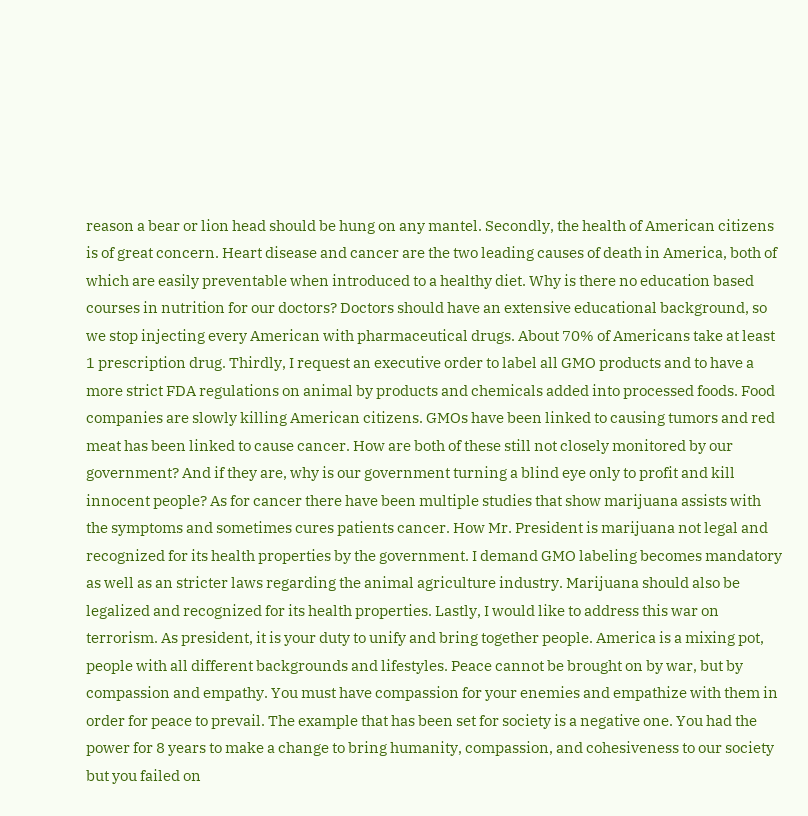reason a bear or lion head should be hung on any mantel. Secondly, the health of American citizens is of great concern. Heart disease and cancer are the two leading causes of death in America, both of which are easily preventable when introduced to a healthy diet. Why is there no education based courses in nutrition for our doctors? Doctors should have an extensive educational background, so we stop injecting every American with pharmaceutical drugs. About 70% of Americans take at least 1 prescription drug. Thirdly, I request an executive order to label all GMO products and to have a more strict FDA regulations on animal by products and chemicals added into processed foods. Food companies are slowly killing American citizens. GMOs have been linked to causing tumors and red meat has been linked to cause cancer. How are both of these still not closely monitored by our government? And if they are, why is our government turning a blind eye only to profit and kill innocent people? As for cancer there have been multiple studies that show marijuana assists with the symptoms and sometimes cures patients cancer. How Mr. President is marijuana not legal and recognized for its health properties by the government. I demand GMO labeling becomes mandatory as well as an stricter laws regarding the animal agriculture industry. Marijuana should also be legalized and recognized for its health properties. Lastly, I would like to address this war on terrorism. As president, it is your duty to unify and bring together people. America is a mixing pot, people with all different backgrounds and lifestyles. Peace cannot be brought on by war, but by compassion and empathy. You must have compassion for your enemies and empathize with them in order for peace to prevail. The example that has been set for society is a negative one. You had the power for 8 years to make a change to bring humanity, compassion, and cohesiveness to our society but you failed on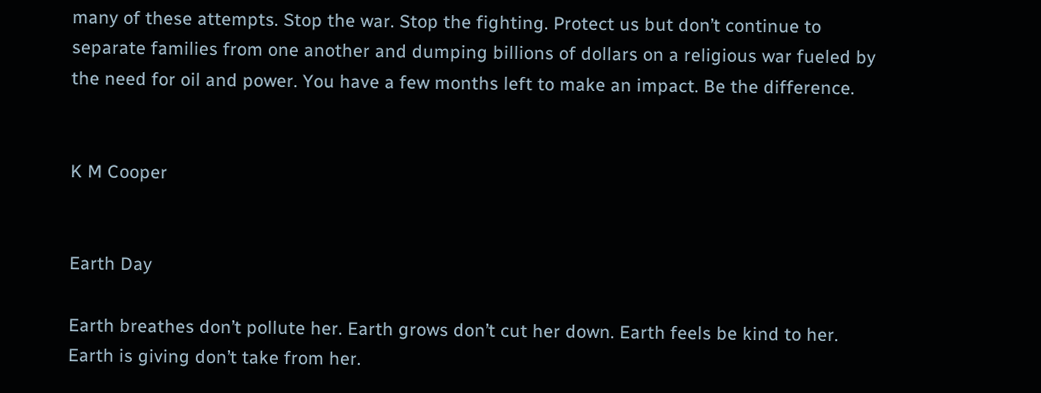many of these attempts. Stop the war. Stop the fighting. Protect us but don’t continue to separate families from one another and dumping billions of dollars on a religious war fueled by the need for oil and power. You have a few months left to make an impact. Be the difference.


K M Cooper


Earth Day

Earth breathes don’t pollute her. Earth grows don’t cut her down. Earth feels be kind to her. Earth is giving don’t take from her.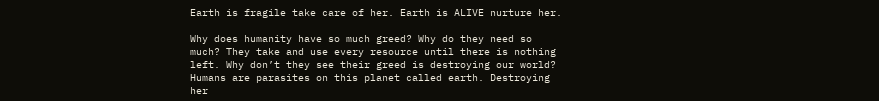Earth is fragile take care of her. Earth is ALIVE nurture her.

Why does humanity have so much greed? Why do they need so much? They take and use every resource until there is nothing left. Why don’t they see their greed is destroying our world? Humans are parasites on this planet called earth. Destroying her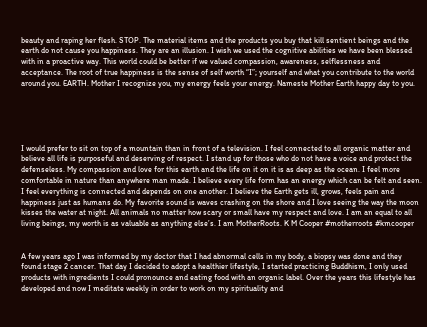beauty and raping her flesh. STOP. The material items and the products you buy that kill sentient beings and the earth do not cause you happiness. They are an illusion. I wish we used the cognitive abilities we have been blessed with in a proactive way. This world could be better if we valued compassion, awareness, selflessness and acceptance. The root of true happiness is the sense of self worth “I”; yourself and what you contribute to the world around you. EARTH. Mother I recognize you, my energy feels your energy. Nameste Mother Earth happy day to you.





I would prefer to sit on top of a mountain than in front of a television. I feel connected to all organic matter and believe all life is purposeful and deserving of respect. I stand up for those who do not have a voice and protect the defenseless. My compassion and love for this earth and the life on it on it is as deep as the ocean. I feel more comfortable in nature than anywhere man made. I believe every life form has an energy which can be felt and seen. I feel everything is connected and depends on one another. I believe the Earth gets ill, grows, feels pain and happiness just as humans do. My favorite sound is waves crashing on the shore and I love seeing the way the moon kisses the water at night. All animals no matter how scary or small have my respect and love. I am an equal to all living beings, my worth is as valuable as anything else’s. I am MotherRoots. K M Cooper #motherroots #kmcooper


A few years ago I was informed by my doctor that I had abnormal cells in my body, a biopsy was done and they found stage 2 cancer. That day I decided to adopt a healthier lifestyle, I started practicing Buddhism, I only used products with ingredients I could pronounce and eating food with an organic label. Over the years this lifestyle has developed and now I meditate weekly in order to work on my spirituality and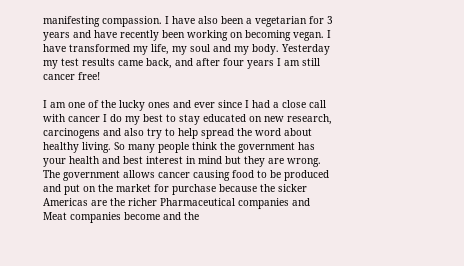manifesting compassion. I have also been a vegetarian for 3 years and have recently been working on becoming vegan. I have transformed my life, my soul and my body. Yesterday my test results came back, and after four years I am still cancer free!

I am one of the lucky ones and ever since I had a close call with cancer I do my best to stay educated on new research, carcinogens and also try to help spread the word about healthy living. So many people think the government has your health and best interest in mind but they are wrong. The government allows cancer causing food to be produced and put on the market for purchase because the sicker Americas are the richer Pharmaceutical companies and Meat companies become and the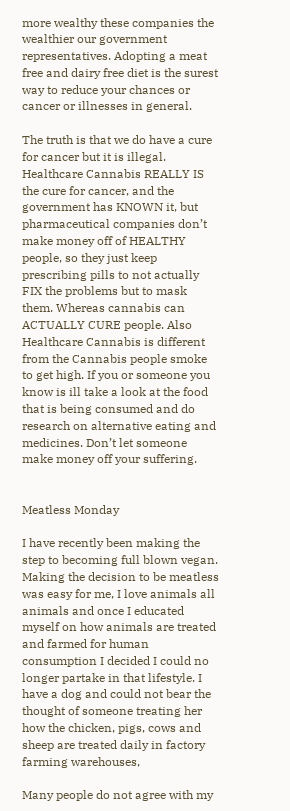more wealthy these companies the wealthier our government representatives. Adopting a meat free and dairy free diet is the surest way to reduce your chances or cancer or illnesses in general.

The truth is that we do have a cure for cancer but it is illegal. Healthcare Cannabis REALLY IS the cure for cancer, and the government has KNOWN it, but pharmaceutical companies don’t make money off of HEALTHY people, so they just keep prescribing pills to not actually FIX the problems but to mask them. Whereas cannabis can ACTUALLY CURE people. Also Healthcare Cannabis is different from the Cannabis people smoke to get high. If you or someone you know is ill take a look at the food that is being consumed and do research on alternative eating and medicines. Don’t let someone make money off your suffering.


Meatless Monday

I have recently been making the step to becoming full blown vegan. Making the decision to be meatless was easy for me, I love animals all animals and once I educated myself on how animals are treated and farmed for human consumption I decided I could no longer partake in that lifestyle. I have a dog and could not bear the thought of someone treating her how the chicken, pigs, cows and sheep are treated daily in factory farming warehouses,

Many people do not agree with my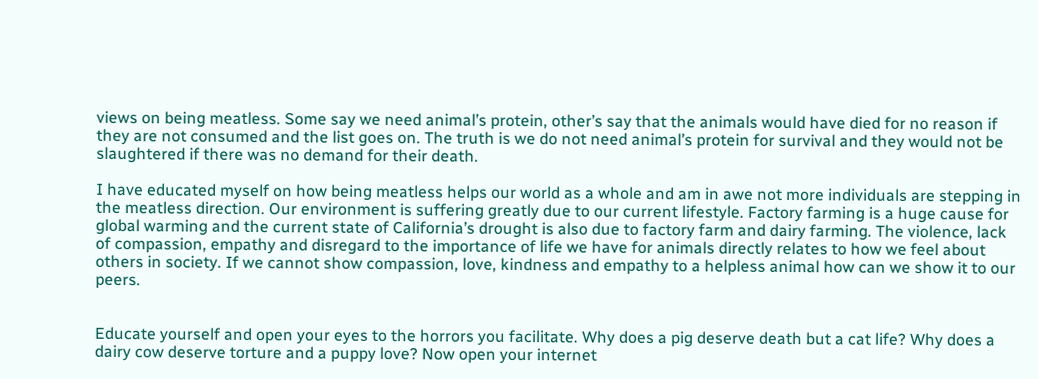views on being meatless. Some say we need animal’s protein, other’s say that the animals would have died for no reason if they are not consumed and the list goes on. The truth is we do not need animal’s protein for survival and they would not be slaughtered if there was no demand for their death.

I have educated myself on how being meatless helps our world as a whole and am in awe not more individuals are stepping in the meatless direction. Our environment is suffering greatly due to our current lifestyle. Factory farming is a huge cause for global warming and the current state of California’s drought is also due to factory farm and dairy farming. The violence, lack of compassion, empathy and disregard to the importance of life we have for animals directly relates to how we feel about others in society. If we cannot show compassion, love, kindness and empathy to a helpless animal how can we show it to our peers.


Educate yourself and open your eyes to the horrors you facilitate. Why does a pig deserve death but a cat life? Why does a dairy cow deserve torture and a puppy love? Now open your internet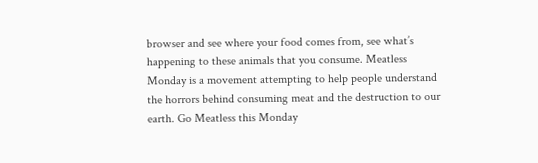browser and see where your food comes from, see what’s happening to these animals that you consume. Meatless Monday is a movement attempting to help people understand the horrors behind consuming meat and the destruction to our earth. Go Meatless this Monday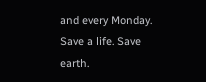and every Monday. Save a life. Save earth.